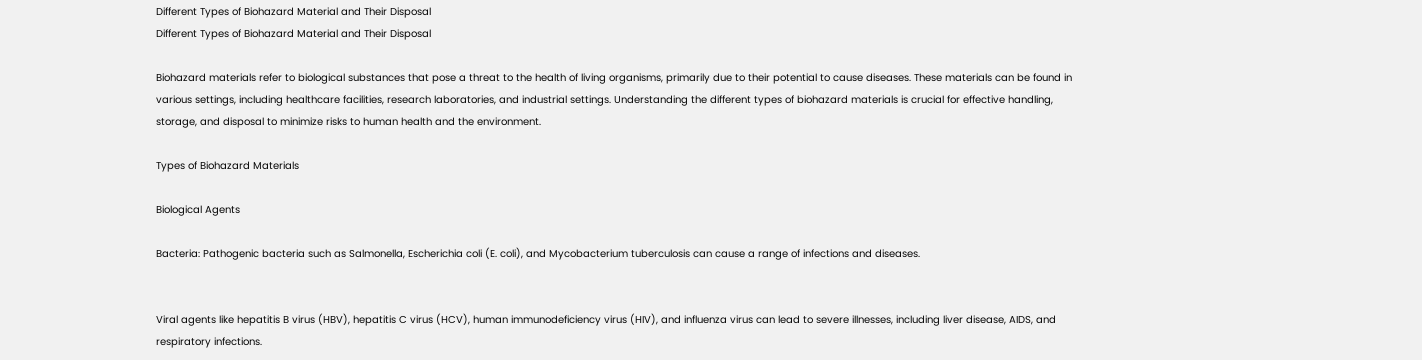Different Types of Biohazard Material and Their Disposal
Different Types of Biohazard Material and Their Disposal

Biohazard materials refer to biological substances that pose a threat to the health of living organisms, primarily due to their potential to cause diseases. These materials can be found in various settings, including healthcare facilities, research laboratories, and industrial settings. Understanding the different types of biohazard materials is crucial for effective handling, storage, and disposal to minimize risks to human health and the environment.

Types of Biohazard Materials

Biological Agents

Bacteria: Pathogenic bacteria such as Salmonella, Escherichia coli (E. coli), and Mycobacterium tuberculosis can cause a range of infections and diseases.


Viral agents like hepatitis B virus (HBV), hepatitis C virus (HCV), human immunodeficiency virus (HIV), and influenza virus can lead to severe illnesses, including liver disease, AIDS, and respiratory infections.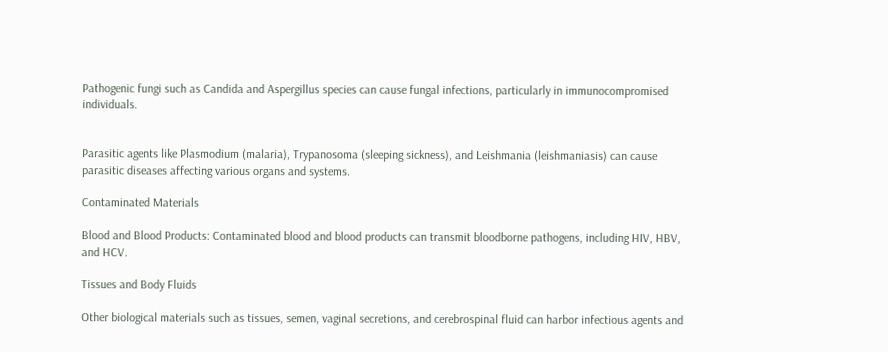Pathogenic fungi such as Candida and Aspergillus species can cause fungal infections, particularly in immunocompromised individuals.


Parasitic agents like Plasmodium (malaria), Trypanosoma (sleeping sickness), and Leishmania (leishmaniasis) can cause parasitic diseases affecting various organs and systems.

Contaminated Materials

Blood and Blood Products: Contaminated blood and blood products can transmit bloodborne pathogens, including HIV, HBV, and HCV.

Tissues and Body Fluids

Other biological materials such as tissues, semen, vaginal secretions, and cerebrospinal fluid can harbor infectious agents and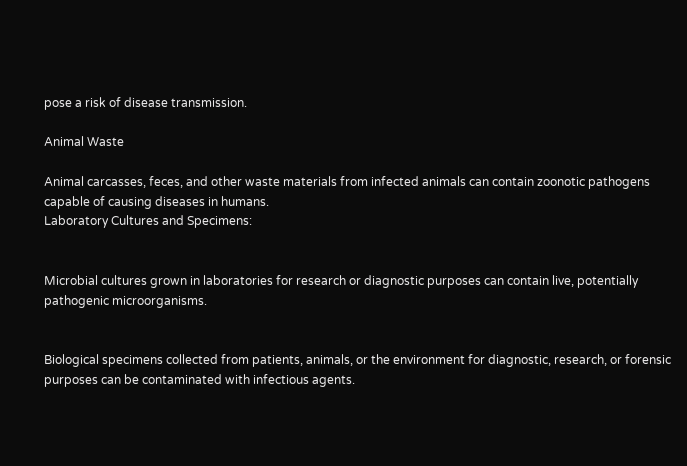pose a risk of disease transmission.

Animal Waste

Animal carcasses, feces, and other waste materials from infected animals can contain zoonotic pathogens capable of causing diseases in humans.
Laboratory Cultures and Specimens:


Microbial cultures grown in laboratories for research or diagnostic purposes can contain live, potentially pathogenic microorganisms.


Biological specimens collected from patients, animals, or the environment for diagnostic, research, or forensic purposes can be contaminated with infectious agents.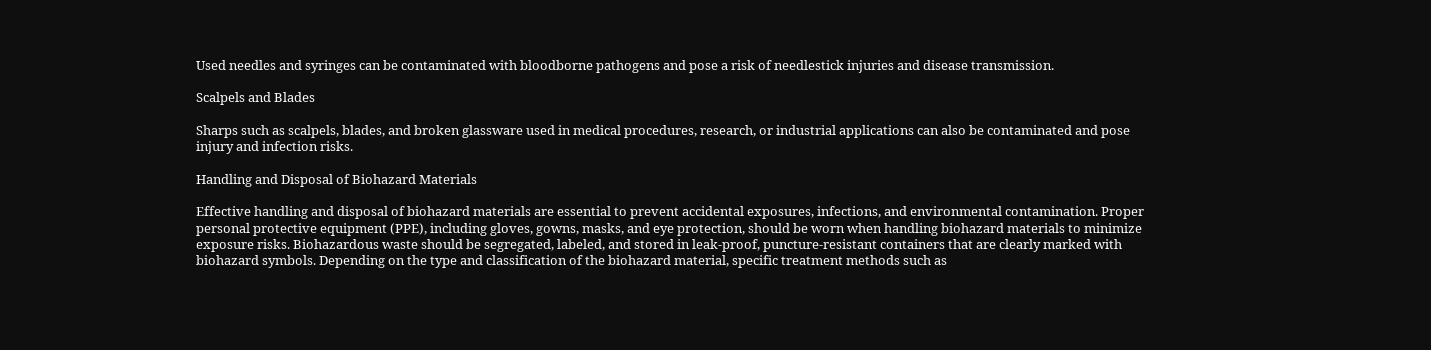Used needles and syringes can be contaminated with bloodborne pathogens and pose a risk of needlestick injuries and disease transmission.

Scalpels and Blades

Sharps such as scalpels, blades, and broken glassware used in medical procedures, research, or industrial applications can also be contaminated and pose injury and infection risks.

Handling and Disposal of Biohazard Materials

Effective handling and disposal of biohazard materials are essential to prevent accidental exposures, infections, and environmental contamination. Proper personal protective equipment (PPE), including gloves, gowns, masks, and eye protection, should be worn when handling biohazard materials to minimize exposure risks. Biohazardous waste should be segregated, labeled, and stored in leak-proof, puncture-resistant containers that are clearly marked with biohazard symbols. Depending on the type and classification of the biohazard material, specific treatment methods such as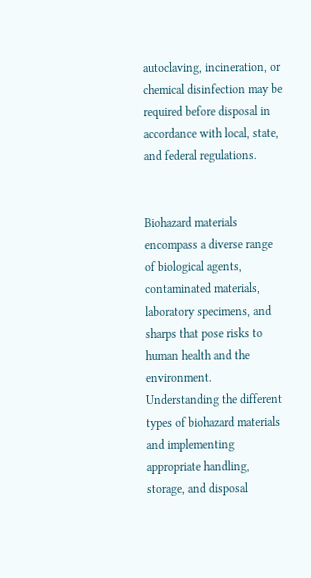autoclaving, incineration, or chemical disinfection may be required before disposal in accordance with local, state, and federal regulations.


Biohazard materials encompass a diverse range of biological agents, contaminated materials, laboratory specimens, and sharps that pose risks to human health and the environment. Understanding the different types of biohazard materials and implementing appropriate handling, storage, and disposal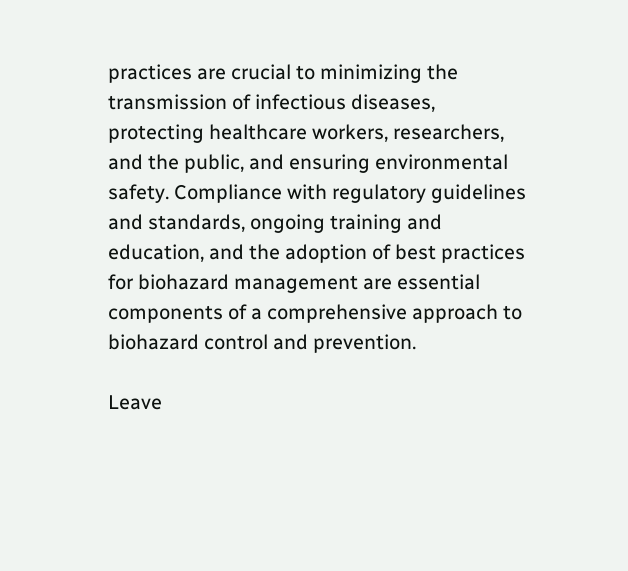practices are crucial to minimizing the transmission of infectious diseases, protecting healthcare workers, researchers, and the public, and ensuring environmental safety. Compliance with regulatory guidelines and standards, ongoing training and education, and the adoption of best practices for biohazard management are essential components of a comprehensive approach to biohazard control and prevention.

Leave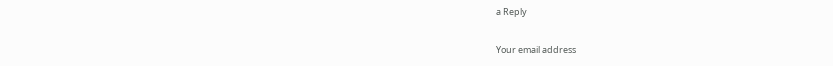a Reply

Your email address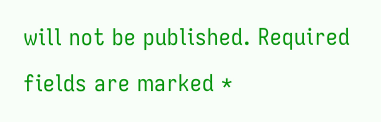will not be published. Required fields are marked *